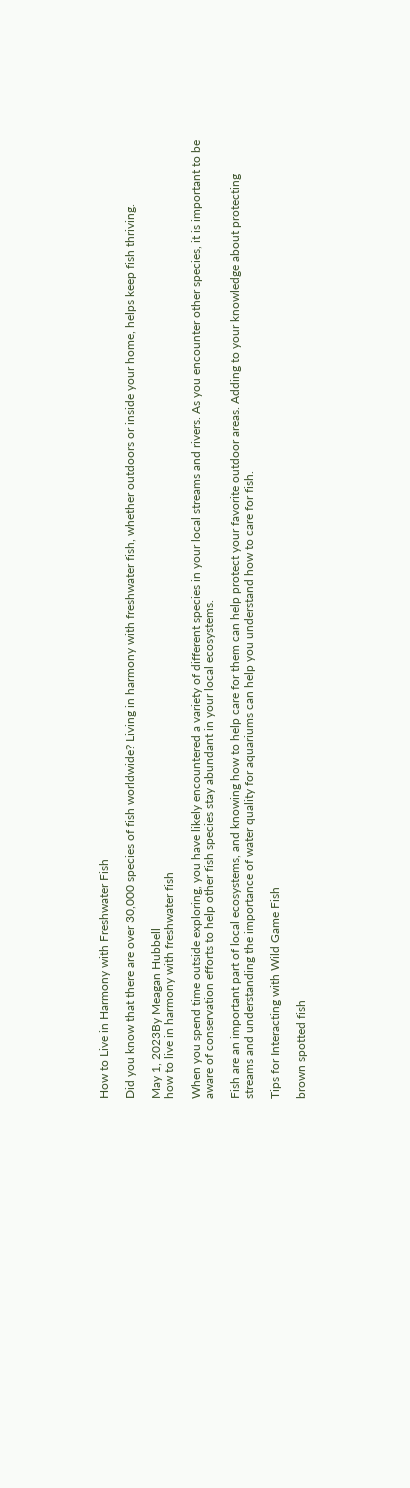How to Live in Harmony with Freshwater Fish

Did you know that there are over 30,000 species of fish worldwide? Living in harmony with freshwater fish, whether outdoors or inside your home, helps keep fish thriving.

May 1, 2023By Meagan Hubbell
how to live in harmony with freshwater fish

When you spend time outside exploring, you have likely encountered a variety of different species in your local streams and rivers. As you encounter other species, it is important to be aware of conservation efforts to help other fish species stay abundant in your local ecosystems.

Fish are an important part of local ecosystems, and knowing how to help care for them can help protect your favorite outdoor areas. Adding to your knowledge about protecting streams and understanding the importance of water quality for aquariums can help you understand how to care for fish.

Tips for Interacting with Wild Game Fish

brown spotted fish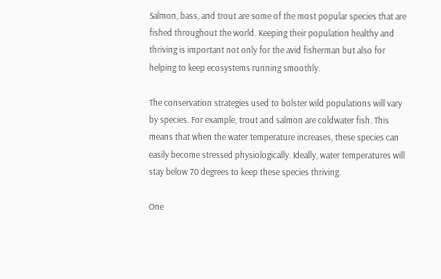Salmon, bass, and trout are some of the most popular species that are fished throughout the world. Keeping their population healthy and thriving is important not only for the avid fisherman but also for helping to keep ecosystems running smoothly.

The conservation strategies used to bolster wild populations will vary by species. For example, trout and salmon are coldwater fish. This means that when the water temperature increases, these species can easily become stressed physiologically. Ideally, water temperatures will stay below 70 degrees to keep these species thriving.

One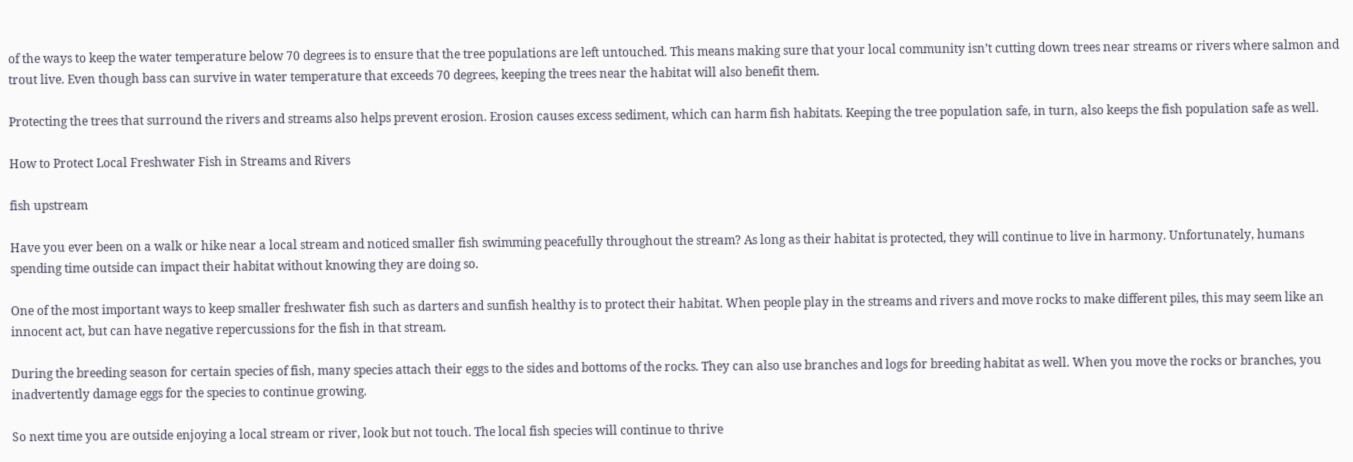of the ways to keep the water temperature below 70 degrees is to ensure that the tree populations are left untouched. This means making sure that your local community isn’t cutting down trees near streams or rivers where salmon and trout live. Even though bass can survive in water temperature that exceeds 70 degrees, keeping the trees near the habitat will also benefit them.

Protecting the trees that surround the rivers and streams also helps prevent erosion. Erosion causes excess sediment, which can harm fish habitats. Keeping the tree population safe, in turn, also keeps the fish population safe as well.

How to Protect Local Freshwater Fish in Streams and Rivers

fish upstream

Have you ever been on a walk or hike near a local stream and noticed smaller fish swimming peacefully throughout the stream? As long as their habitat is protected, they will continue to live in harmony. Unfortunately, humans spending time outside can impact their habitat without knowing they are doing so.

One of the most important ways to keep smaller freshwater fish such as darters and sunfish healthy is to protect their habitat. When people play in the streams and rivers and move rocks to make different piles, this may seem like an innocent act, but can have negative repercussions for the fish in that stream.

During the breeding season for certain species of fish, many species attach their eggs to the sides and bottoms of the rocks. They can also use branches and logs for breeding habitat as well. When you move the rocks or branches, you inadvertently damage eggs for the species to continue growing.

So next time you are outside enjoying a local stream or river, look but not touch. The local fish species will continue to thrive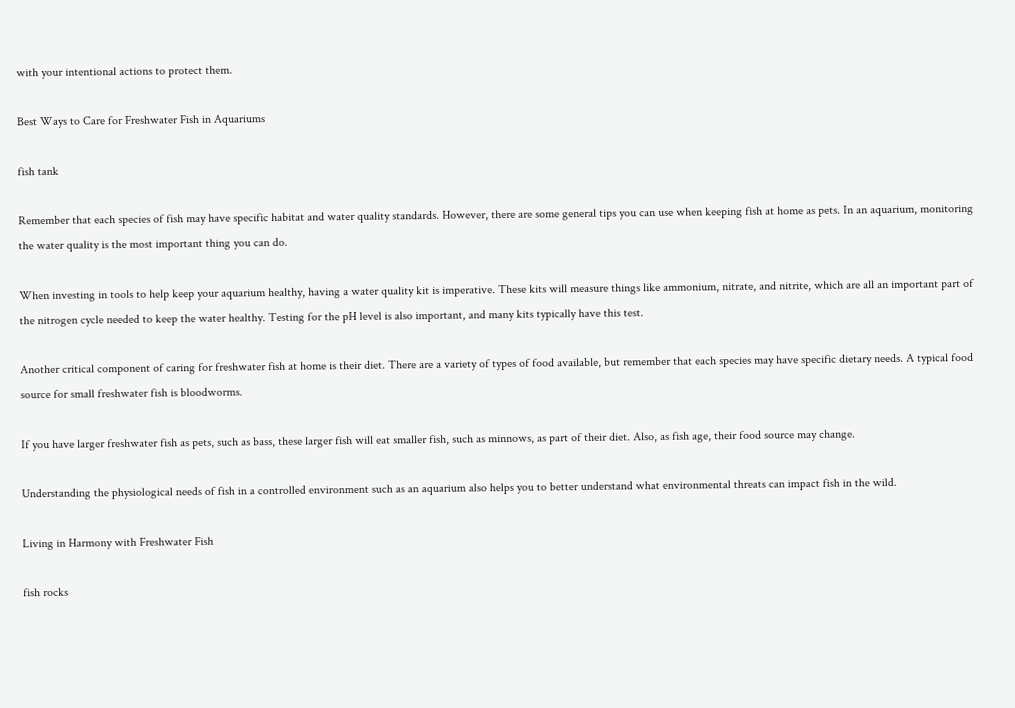with your intentional actions to protect them.

Best Ways to Care for Freshwater Fish in Aquariums

fish tank

Remember that each species of fish may have specific habitat and water quality standards. However, there are some general tips you can use when keeping fish at home as pets. In an aquarium, monitoring the water quality is the most important thing you can do.

When investing in tools to help keep your aquarium healthy, having a water quality kit is imperative. These kits will measure things like ammonium, nitrate, and nitrite, which are all an important part of the nitrogen cycle needed to keep the water healthy. Testing for the pH level is also important, and many kits typically have this test.

Another critical component of caring for freshwater fish at home is their diet. There are a variety of types of food available, but remember that each species may have specific dietary needs. A typical food source for small freshwater fish is bloodworms.

If you have larger freshwater fish as pets, such as bass, these larger fish will eat smaller fish, such as minnows, as part of their diet. Also, as fish age, their food source may change.

Understanding the physiological needs of fish in a controlled environment such as an aquarium also helps you to better understand what environmental threats can impact fish in the wild.

Living in Harmony with Freshwater Fish

fish rocks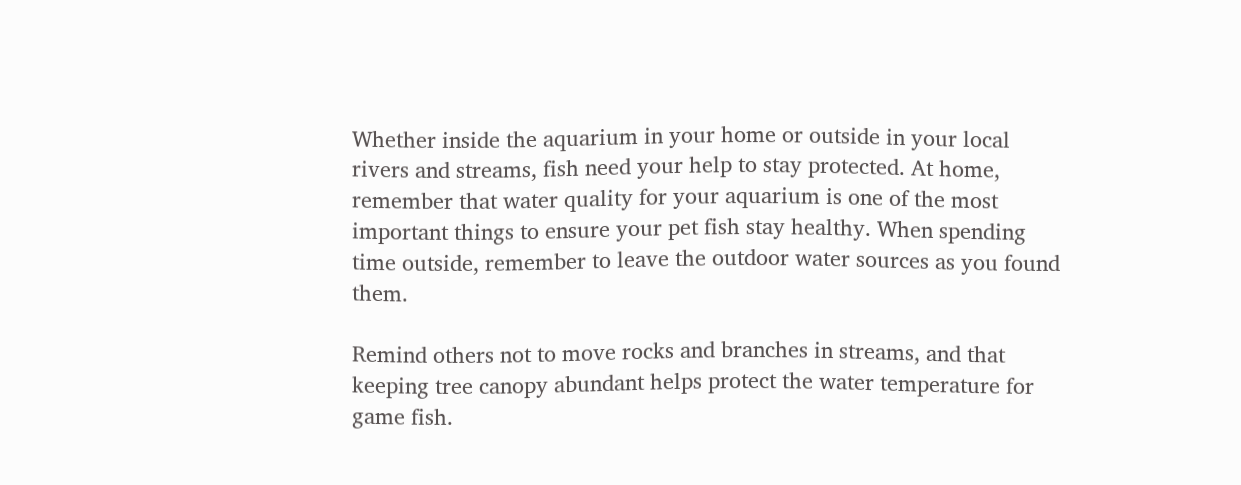Whether inside the aquarium in your home or outside in your local rivers and streams, fish need your help to stay protected. At home, remember that water quality for your aquarium is one of the most important things to ensure your pet fish stay healthy. When spending time outside, remember to leave the outdoor water sources as you found them.

Remind others not to move rocks and branches in streams, and that keeping tree canopy abundant helps protect the water temperature for game fish.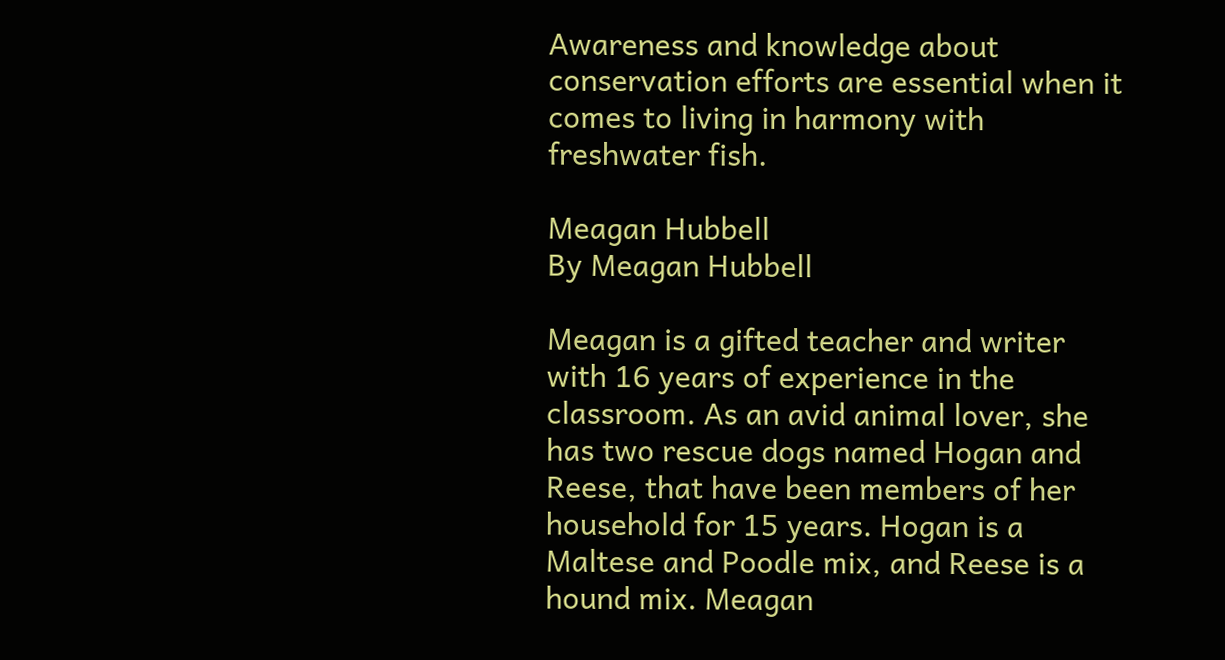Awareness and knowledge about conservation efforts are essential when it comes to living in harmony with freshwater fish.

Meagan Hubbell
By Meagan Hubbell

Meagan is a gifted teacher and writer with 16 years of experience in the classroom. As an avid animal lover, she has two rescue dogs named Hogan and Reese, that have been members of her household for 15 years. Hogan is a Maltese and Poodle mix, and Reese is a hound mix. Meagan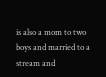is also a mom to two boys and married to a stream and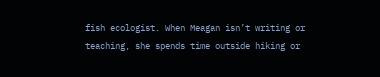fish ecologist. When Meagan isn’t writing or teaching, she spends time outside hiking or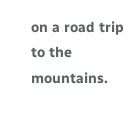on a road trip to the mountains.